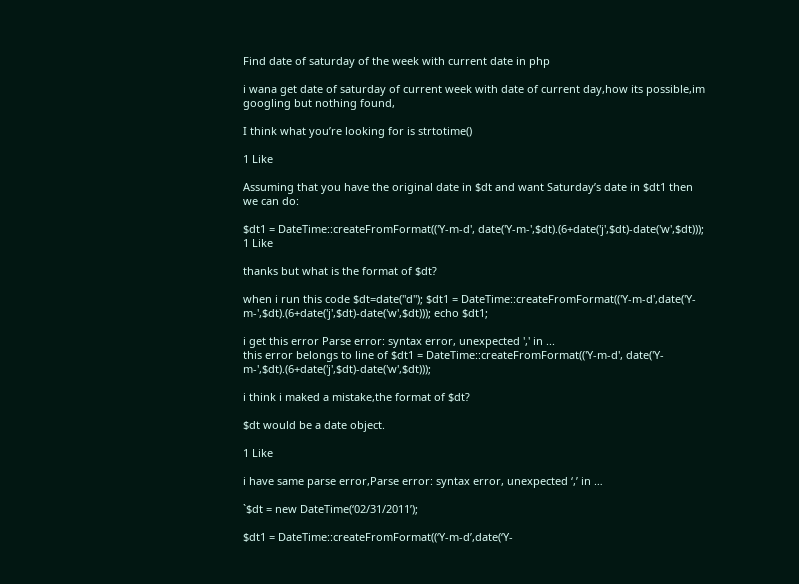Find date of saturday of the week with current date in php

i wana get date of saturday of current week with date of current day,how its possible,im googling but nothing found,

I think what you’re looking for is strtotime()

1 Like

Assuming that you have the original date in $dt and want Saturday’s date in $dt1 then we can do:

$dt1 = DateTime::createFromFormat(('Y-m-d', date('Y-m-',$dt).(6+date('j',$dt)-date('w',$dt)));
1 Like

thanks but what is the format of $dt?

when i run this code $dt=date("d"); $dt1 = DateTime::createFromFormat(('Y-m-d',date('Y-m-',$dt).(6+date('j',$dt)-date('w',$dt))); echo $dt1;

i get this error Parse error: syntax error, unexpected ',' in ...
this error belongs to line of $dt1 = DateTime::createFromFormat(('Y-m-d', date('Y-m-',$dt).(6+date('j',$dt)-date('w',$dt)));

i think i maked a mistake,the format of $dt?

$dt would be a date object.

1 Like

i have same parse error,Parse error: syntax error, unexpected ‘,’ in …

`$dt = new DateTime(‘02/31/2011’);

$dt1 = DateTime::createFromFormat((‘Y-m-d’,date(‘Y-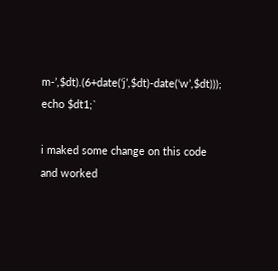m-’,$dt).(6+date(‘j’,$dt)-date(‘w’,$dt)));
echo $dt1;`

i maked some change on this code and worked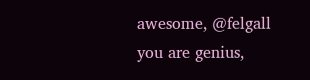awesome, @felgall you are genius,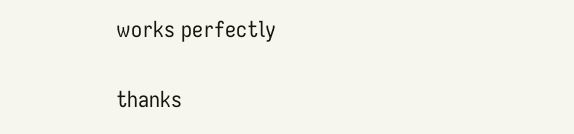works perfectly

thanks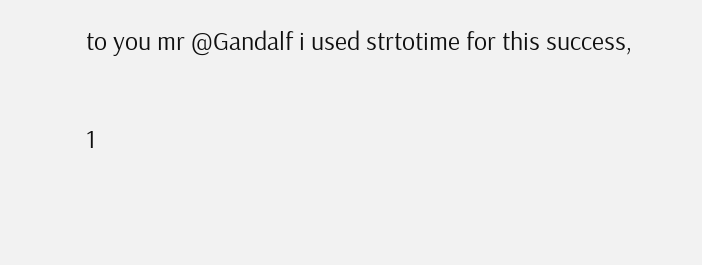to you mr @Gandalf i used strtotime for this success,

1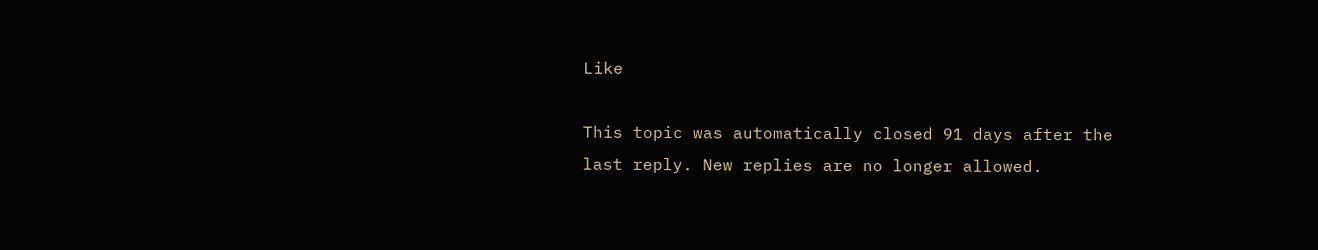Like

This topic was automatically closed 91 days after the last reply. New replies are no longer allowed.